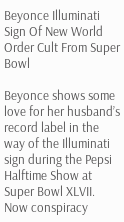Beyonce Illuminati Sign Of New World Order Cult From Super Bowl

Beyonce shows some love for her husband’s record label in the way of the Illuminati sign during the Pepsi Halftime Show at Super Bowl XLVII. Now conspiracy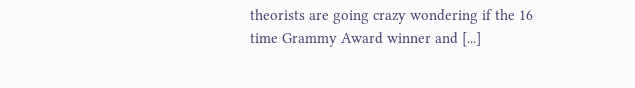theorists are going crazy wondering if the 16 time Grammy Award winner and [...]